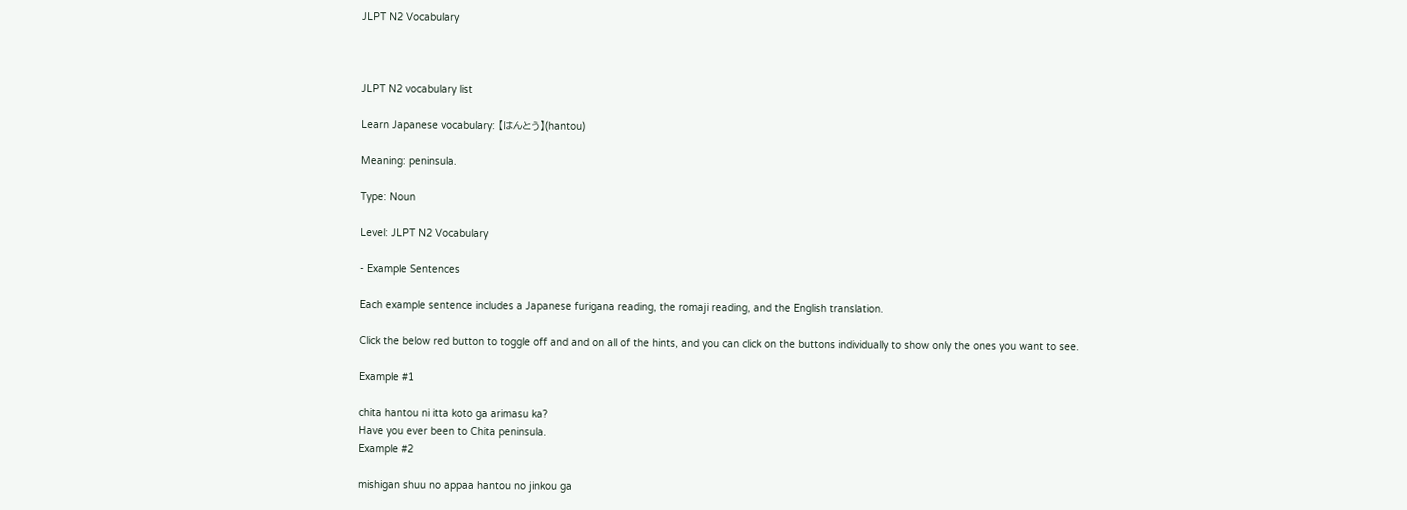JLPT N2 Vocabulary



JLPT N2 vocabulary list

Learn Japanese vocabulary: 【はんとう】(hantou)

Meaning: peninsula.

Type: Noun

Level: JLPT N2 Vocabulary

- Example Sentences

Each example sentence includes a Japanese furigana reading, the romaji reading, and the English translation.

Click the below red button to toggle off and and on all of the hints, and you can click on the buttons individually to show only the ones you want to see.

Example #1

chita hantou ni itta koto ga arimasu ka?
Have you ever been to Chita peninsula.
Example #2

mishigan shuu no appaa hantou no jinkou ga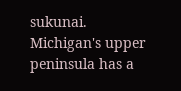sukunai.
Michigan's upper peninsula has a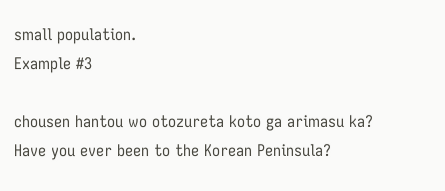small population.
Example #3

chousen hantou wo otozureta koto ga arimasu ka?
Have you ever been to the Korean Peninsula?